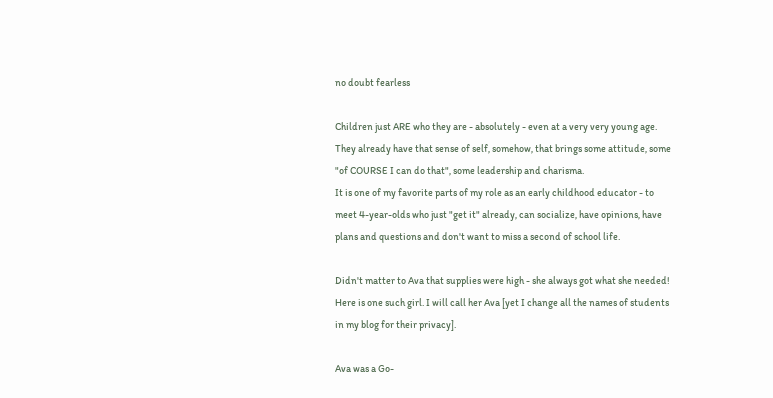no doubt fearless

Children just ARE who they are - absolutely - even at a very very young age. They already have that sense of self, somehow, that brings some attitude, some "of COURSE I can do that", some leadership and charisma.
It is one of my favorite parts of my role as an early childhood educator - to meet 4-year-olds who just "get it" already, can socialize, have opinions, have plans and questions and don't want to miss a second of school life.

Didn't matter to Ava that supplies were high - she always got what she needed!
Here is one such girl. I will call her Ava [yet I change all the names of students in my blog for their privacy].

Ava was a Go-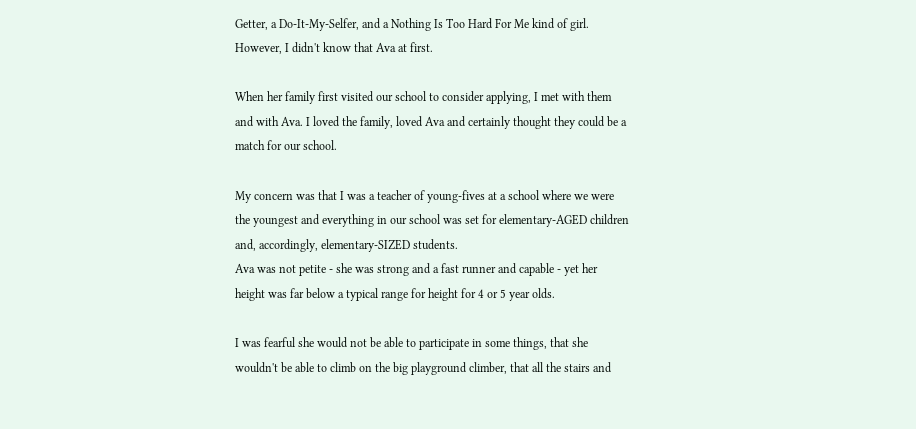Getter, a Do-It-My-Selfer, and a Nothing Is Too Hard For Me kind of girl.
However, I didn't know that Ava at first.

When her family first visited our school to consider applying, I met with them and with Ava. I loved the family, loved Ava and certainly thought they could be a match for our school.

My concern was that I was a teacher of young-fives at a school where we were the youngest and everything in our school was set for elementary-AGED children and, accordingly, elementary-SIZED students.
Ava was not petite - she was strong and a fast runner and capable - yet her height was far below a typical range for height for 4 or 5 year olds.

I was fearful she would not be able to participate in some things, that she wouldn't be able to climb on the big playground climber, that all the stairs and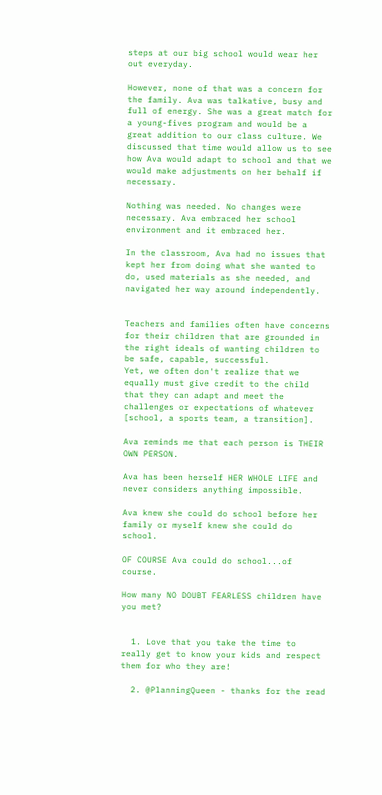steps at our big school would wear her out everyday.

However, none of that was a concern for the family. Ava was talkative, busy and full of energy. She was a great match for a young-fives program and would be a great addition to our class culture. We discussed that time would allow us to see how Ava would adapt to school and that we would make adjustments on her behalf if necessary.

Nothing was needed. No changes were necessary. Ava embraced her school environment and it embraced her.

In the classroom, Ava had no issues that kept her from doing what she wanted to do, used materials as she needed, and navigated her way around independently.


Teachers and families often have concerns for their children that are grounded in the right ideals of wanting children to be safe, capable, successful.
Yet, we often don't realize that we equally must give credit to the child that they can adapt and meet the challenges or expectations of whatever [school, a sports team, a transition].

Ava reminds me that each person is THEIR OWN PERSON.

Ava has been herself HER WHOLE LIFE and never considers anything impossible.

Ava knew she could do school before her family or myself knew she could do school.

OF COURSE Ava could do school...of course.

How many NO DOUBT FEARLESS children have you met?


  1. Love that you take the time to really get to know your kids and respect them for who they are!

  2. @PlanningQueen - thanks for the read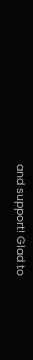and support! Glad to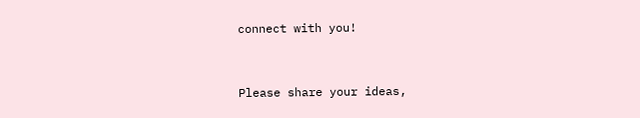connect with you!


Please share your ideas,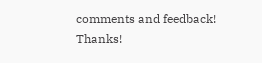comments and feedback! Thanks!